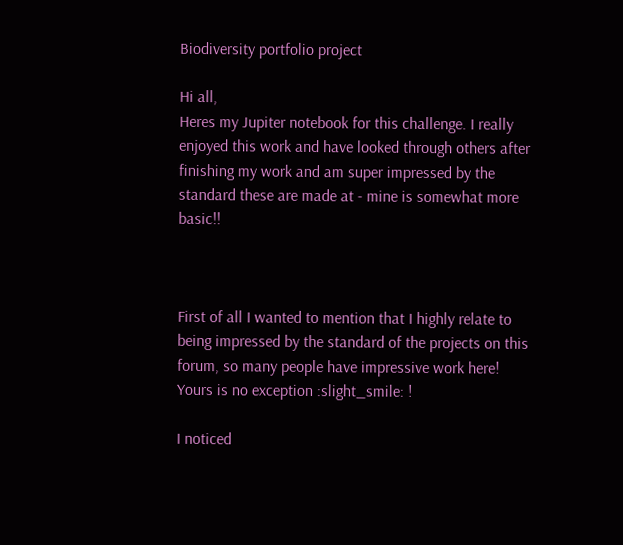Biodiversity portfolio project

Hi all,
Heres my Jupiter notebook for this challenge. I really enjoyed this work and have looked through others after finishing my work and am super impressed by the standard these are made at - mine is somewhat more basic!!



First of all I wanted to mention that I highly relate to being impressed by the standard of the projects on this forum, so many people have impressive work here! Yours is no exception :slight_smile: !

I noticed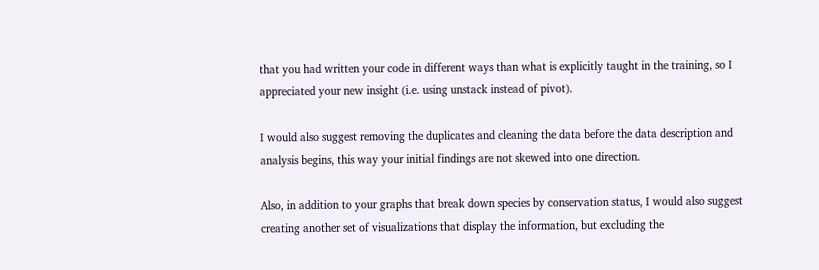that you had written your code in different ways than what is explicitly taught in the training, so I appreciated your new insight (i.e. using unstack instead of pivot).

I would also suggest removing the duplicates and cleaning the data before the data description and analysis begins, this way your initial findings are not skewed into one direction.

Also, in addition to your graphs that break down species by conservation status, I would also suggest creating another set of visualizations that display the information, but excluding the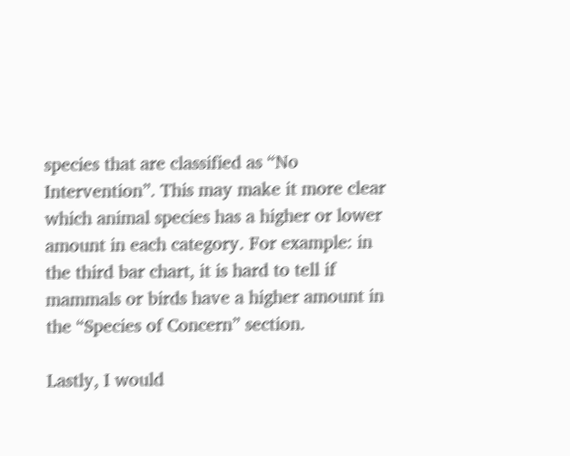species that are classified as “No Intervention”. This may make it more clear which animal species has a higher or lower amount in each category. For example: in the third bar chart, it is hard to tell if mammals or birds have a higher amount in the “Species of Concern” section.

Lastly, I would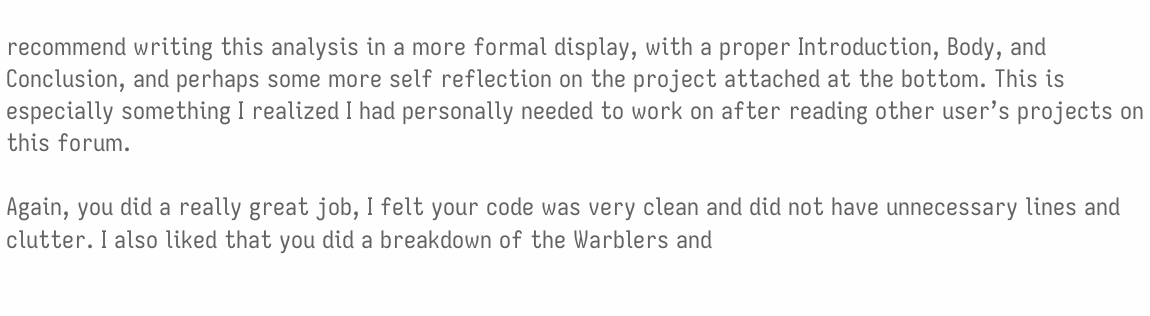recommend writing this analysis in a more formal display, with a proper Introduction, Body, and Conclusion, and perhaps some more self reflection on the project attached at the bottom. This is especially something I realized I had personally needed to work on after reading other user’s projects on this forum.

Again, you did a really great job, I felt your code was very clean and did not have unnecessary lines and clutter. I also liked that you did a breakdown of the Warblers and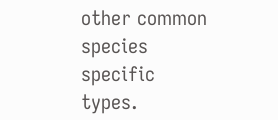other common species specific types.